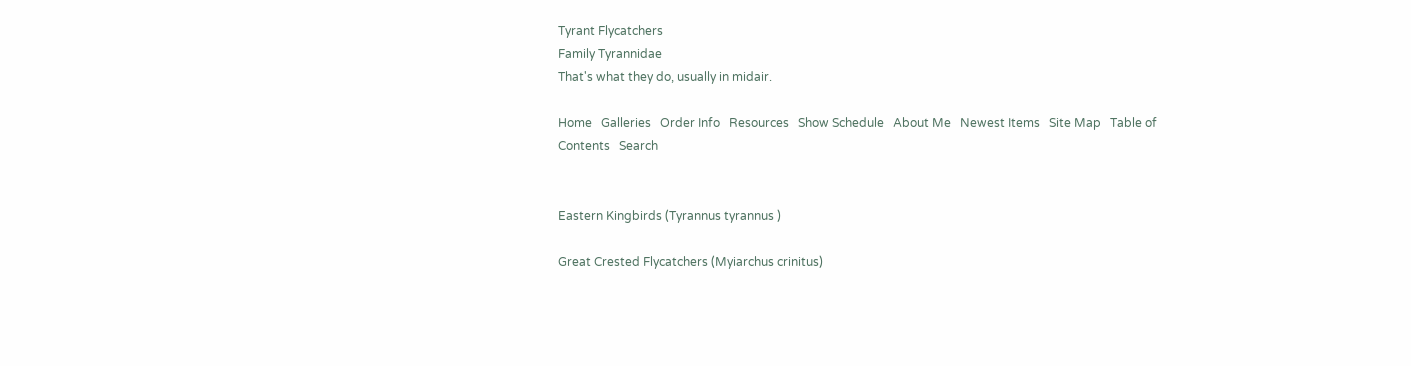Tyrant Flycatchers
Family Tyrannidae
That's what they do, usually in midair.

Home   Galleries   Order Info   Resources   Show Schedule   About Me   Newest Items   Site Map   Table of Contents   Search


Eastern Kingbirds (Tyrannus tyrannus )

Great Crested Flycatchers (Myiarchus crinitus)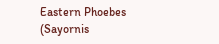Eastern Phoebes (Sayornis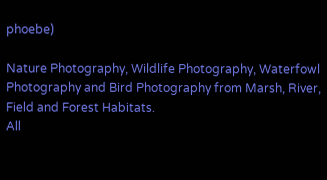phoebe)

Nature Photography, Wildlife Photography, Waterfowl Photography and Bird Photography from Marsh, River, Field and Forest Habitats.
All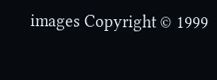images Copyright © 1999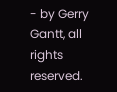- by Gerry Gantt, all rights reserved.